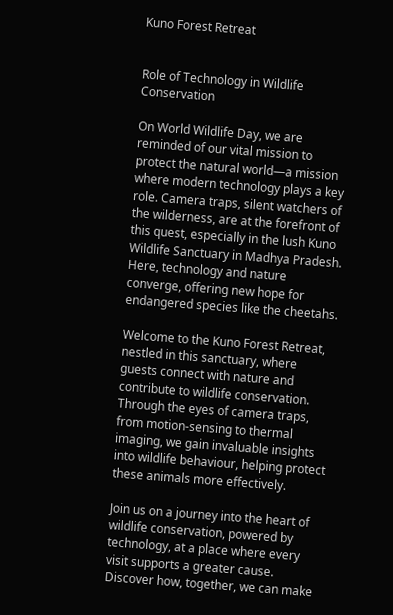Kuno Forest Retreat


Role of Technology in Wildlife Conservation

On World Wildlife Day, we are reminded of our vital mission to protect the natural world—a mission where modern technology plays a key role. Camera traps, silent watchers of the wilderness, are at the forefront of this quest, especially in the lush Kuno Wildlife Sanctuary in Madhya Pradesh. Here, technology and nature converge, offering new hope for endangered species like the cheetahs.

Welcome to the Kuno Forest Retreat, nestled in this sanctuary, where guests connect with nature and contribute to wildlife conservation. Through the eyes of camera traps, from motion-sensing to thermal imaging, we gain invaluable insights into wildlife behaviour, helping protect these animals more effectively.

Join us on a journey into the heart of wildlife conservation, powered by technology, at a place where every visit supports a greater cause. Discover how, together, we can make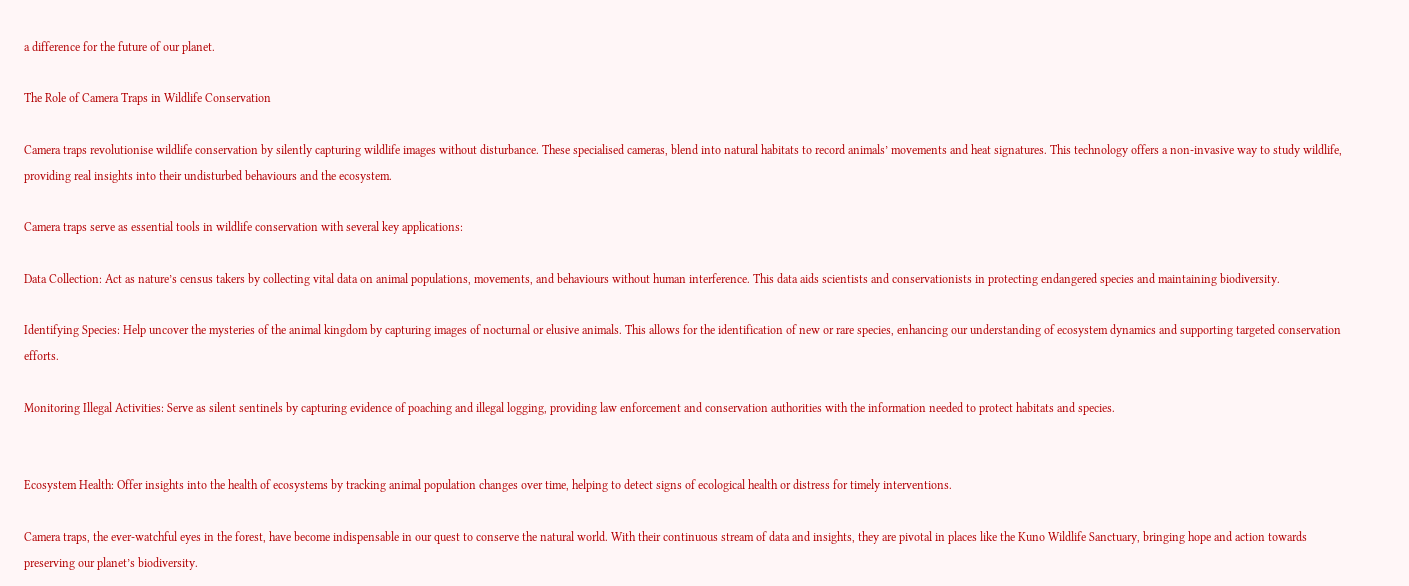a difference for the future of our planet.

The Role of Camera Traps in Wildlife Conservation

Camera traps revolutionise wildlife conservation by silently capturing wildlife images without disturbance. These specialised cameras, blend into natural habitats to record animals’ movements and heat signatures. This technology offers a non-invasive way to study wildlife, providing real insights into their undisturbed behaviours and the ecosystem.

Camera traps serve as essential tools in wildlife conservation with several key applications:

Data Collection: Act as nature’s census takers by collecting vital data on animal populations, movements, and behaviours without human interference. This data aids scientists and conservationists in protecting endangered species and maintaining biodiversity.

Identifying Species: Help uncover the mysteries of the animal kingdom by capturing images of nocturnal or elusive animals. This allows for the identification of new or rare species, enhancing our understanding of ecosystem dynamics and supporting targeted conservation efforts.

Monitoring Illegal Activities: Serve as silent sentinels by capturing evidence of poaching and illegal logging, providing law enforcement and conservation authorities with the information needed to protect habitats and species.


Ecosystem Health: Offer insights into the health of ecosystems by tracking animal population changes over time, helping to detect signs of ecological health or distress for timely interventions.

Camera traps, the ever-watchful eyes in the forest, have become indispensable in our quest to conserve the natural world. With their continuous stream of data and insights, they are pivotal in places like the Kuno Wildlife Sanctuary, bringing hope and action towards preserving our planet’s biodiversity.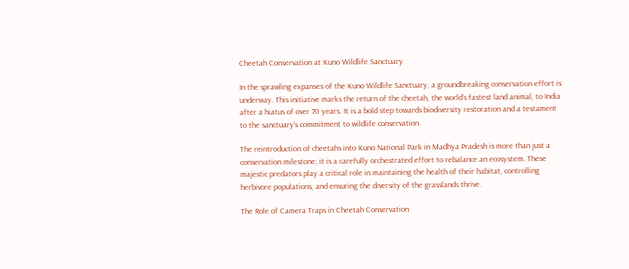Cheetah Conservation at Kuno Wildlife Sanctuary

In the sprawling expanses of the Kuno Wildlife Sanctuary, a groundbreaking conservation effort is underway. This initiative marks the return of the cheetah, the world’s fastest land animal, to India after a hiatus of over 70 years. It is a bold step towards biodiversity restoration and a testament to the sanctuary’s commitment to wildlife conservation.

The reintroduction of cheetahs into Kuno National Park in Madhya Pradesh is more than just a conservation milestone; it is a carefully orchestrated effort to rebalance an ecosystem. These majestic predators play a critical role in maintaining the health of their habitat, controlling herbivore populations, and ensuring the diversity of the grasslands thrive.

The Role of Camera Traps in Cheetah Conservation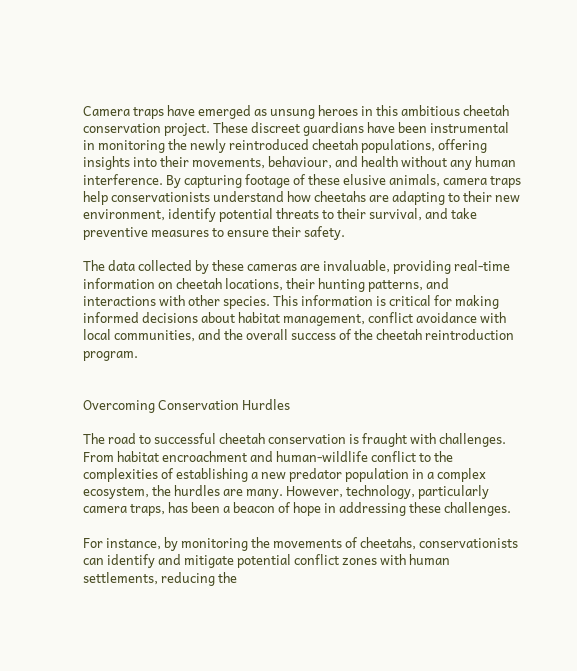Camera traps have emerged as unsung heroes in this ambitious cheetah conservation project. These discreet guardians have been instrumental in monitoring the newly reintroduced cheetah populations, offering insights into their movements, behaviour, and health without any human interference. By capturing footage of these elusive animals, camera traps help conservationists understand how cheetahs are adapting to their new environment, identify potential threats to their survival, and take preventive measures to ensure their safety.

The data collected by these cameras are invaluable, providing real-time information on cheetah locations, their hunting patterns, and interactions with other species. This information is critical for making informed decisions about habitat management, conflict avoidance with local communities, and the overall success of the cheetah reintroduction program.


Overcoming Conservation Hurdles

The road to successful cheetah conservation is fraught with challenges. From habitat encroachment and human-wildlife conflict to the complexities of establishing a new predator population in a complex ecosystem, the hurdles are many. However, technology, particularly camera traps, has been a beacon of hope in addressing these challenges.

For instance, by monitoring the movements of cheetahs, conservationists can identify and mitigate potential conflict zones with human settlements, reducing the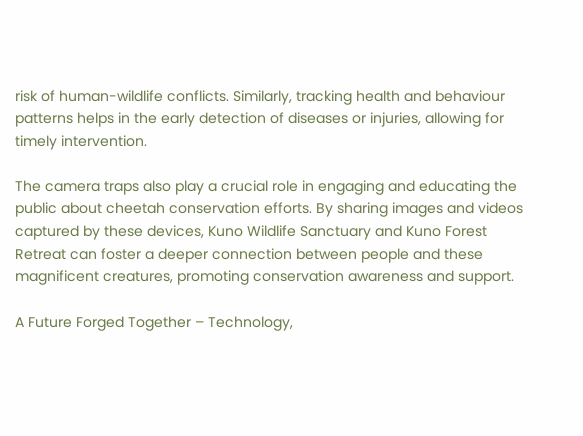risk of human-wildlife conflicts. Similarly, tracking health and behaviour patterns helps in the early detection of diseases or injuries, allowing for timely intervention.

The camera traps also play a crucial role in engaging and educating the public about cheetah conservation efforts. By sharing images and videos captured by these devices, Kuno Wildlife Sanctuary and Kuno Forest Retreat can foster a deeper connection between people and these magnificent creatures, promoting conservation awareness and support.

A Future Forged Together – Technology,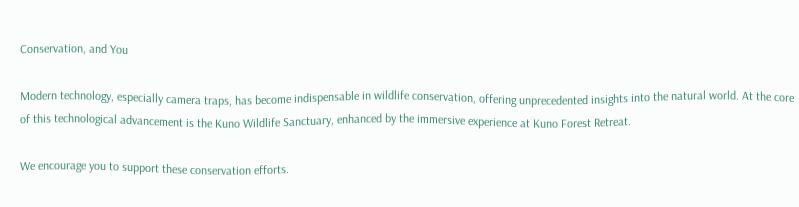Conservation, and You

Modern technology, especially camera traps, has become indispensable in wildlife conservation, offering unprecedented insights into the natural world. At the core of this technological advancement is the Kuno Wildlife Sanctuary, enhanced by the immersive experience at Kuno Forest Retreat.

We encourage you to support these conservation efforts.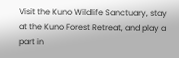Visit the Kuno Wildlife Sanctuary, stay at the Kuno Forest Retreat, and play a part in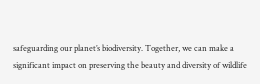safeguarding our planet’s biodiversity. Together, we can make a significant impact on preserving the beauty and diversity of wildlife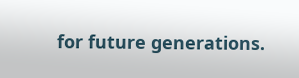for future generations.